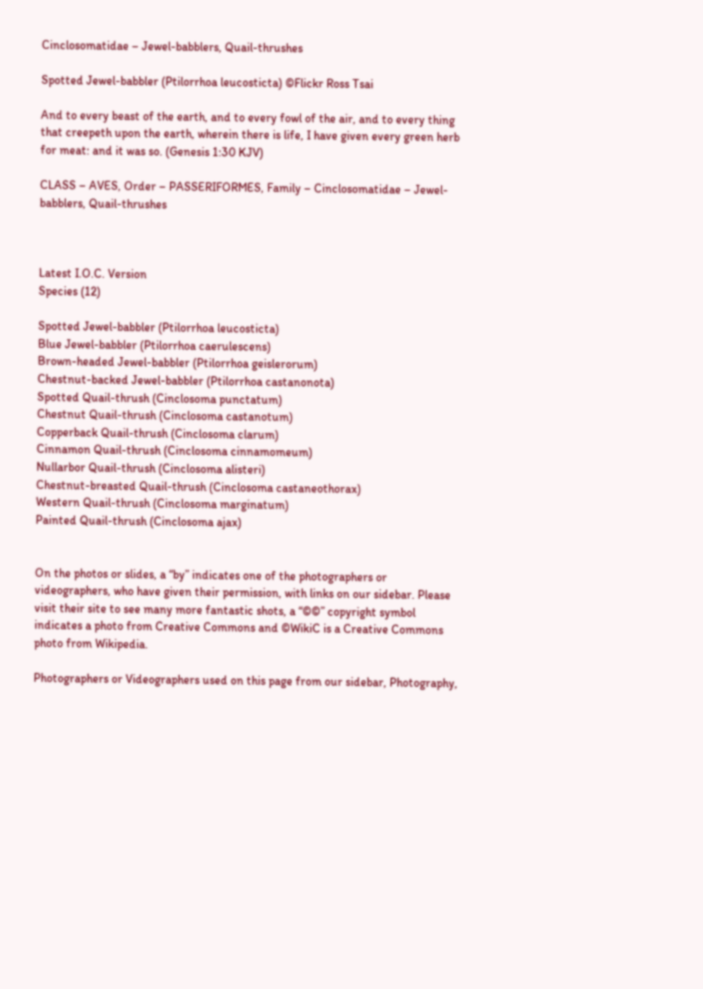Cinclosomatidae – Jewel-babblers, Quail-thrushes

Spotted Jewel-babbler (Ptilorrhoa leucosticta) ©Flickr Ross Tsai

And to every beast of the earth, and to every fowl of the air, and to every thing that creepeth upon the earth, wherein there is life, I have given every green herb for meat: and it was so. (Genesis 1:30 KJV)

CLASS – AVES, Order – PASSERIFORMES, Family – Cinclosomatidae – Jewel-babblers, Quail-thrushes



Latest I.O.C. Version
Species (12)

Spotted Jewel-babbler (Ptilorrhoa leucosticta)
Blue Jewel-babbler (Ptilorrhoa caerulescens)
Brown-headed Jewel-babbler (Ptilorrhoa geislerorum)
Chestnut-backed Jewel-babbler (Ptilorrhoa castanonota)
Spotted Quail-thrush (Cinclosoma punctatum)
Chestnut Quail-thrush (Cinclosoma castanotum)
Copperback Quail-thrush (Cinclosoma clarum)
Cinnamon Quail-thrush (Cinclosoma cinnamomeum)
Nullarbor Quail-thrush (Cinclosoma alisteri)
Chestnut-breasted Quail-thrush (Cinclosoma castaneothorax)
Western Quail-thrush (Cinclosoma marginatum)
Painted Quail-thrush (Cinclosoma ajax)


On the photos or slides, a “by” indicates one of the photographers or videographers, who have given their permission, with links on our sidebar. Please visit their site to see many more fantastic shots, a “©©” copyright symbol indicates a photo from Creative Commons and ©WikiC is a Creative Commons photo from Wikipedia.

Photographers or Videographers used on this page from our sidebar, Photography,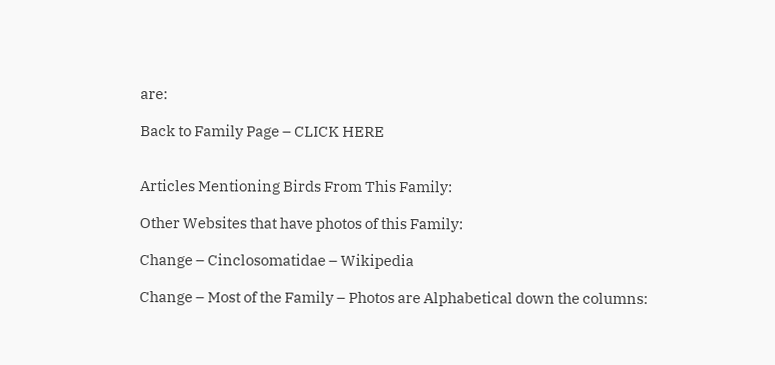are:

Back to Family Page – CLICK HERE


Articles Mentioning Birds From This Family:

Other Websites that have photos of this Family:

Change – Cinclosomatidae – Wikipedia

Change – Most of the Family – Photos are Alphabetical down the columns: